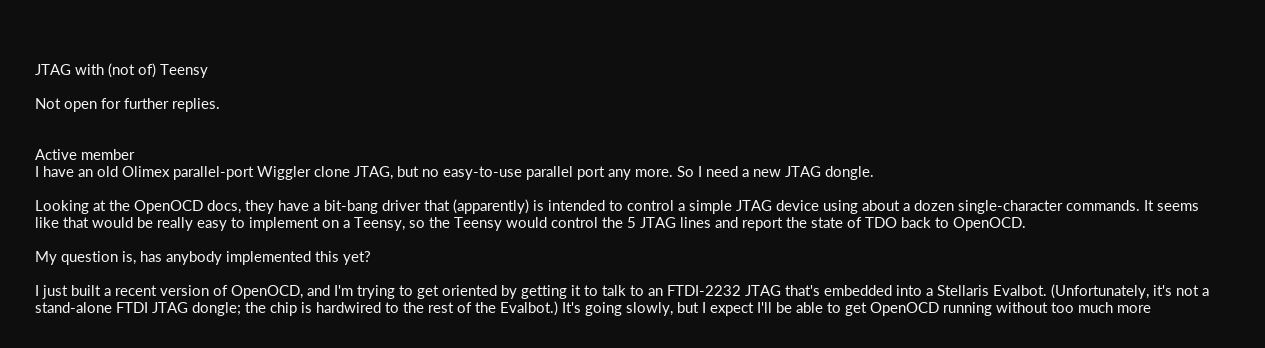JTAG with (not of) Teensy

Not open for further replies.


Active member
I have an old Olimex parallel-port Wiggler clone JTAG, but no easy-to-use parallel port any more. So I need a new JTAG dongle.

Looking at the OpenOCD docs, they have a bit-bang driver that (apparently) is intended to control a simple JTAG device using about a dozen single-character commands. It seems like that would be really easy to implement on a Teensy, so the Teensy would control the 5 JTAG lines and report the state of TDO back to OpenOCD.

My question is, has anybody implemented this yet?

I just built a recent version of OpenOCD, and I'm trying to get oriented by getting it to talk to an FTDI-2232 JTAG that's embedded into a Stellaris Evalbot. (Unfortunately, it's not a stand-alone FTDI JTAG dongle; the chip is hardwired to the rest of the Evalbot.) It's going slowly, but I expect I'll be able to get OpenOCD running without too much more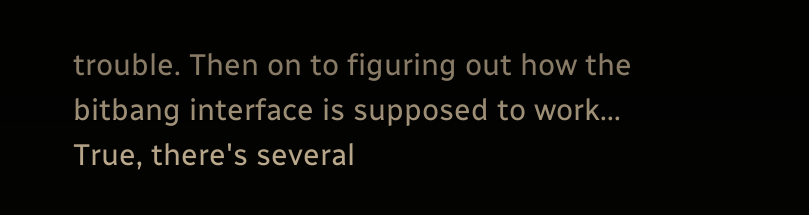trouble. Then on to figuring out how the bitbang interface is supposed to work...
True, there's several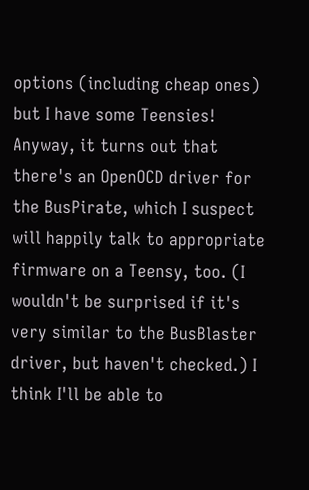options (including cheap ones) but I have some Teensies! Anyway, it turns out that there's an OpenOCD driver for the BusPirate, which I suspect will happily talk to appropriate firmware on a Teensy, too. (I wouldn't be surprised if it's very similar to the BusBlaster driver, but haven't checked.) I think I'll be able to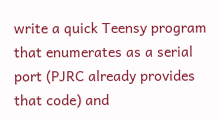write a quick Teensy program that enumerates as a serial port (PJRC already provides that code) and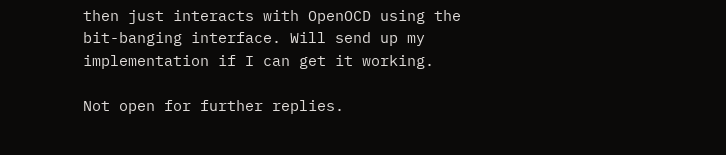then just interacts with OpenOCD using the bit-banging interface. Will send up my implementation if I can get it working.

Not open for further replies.